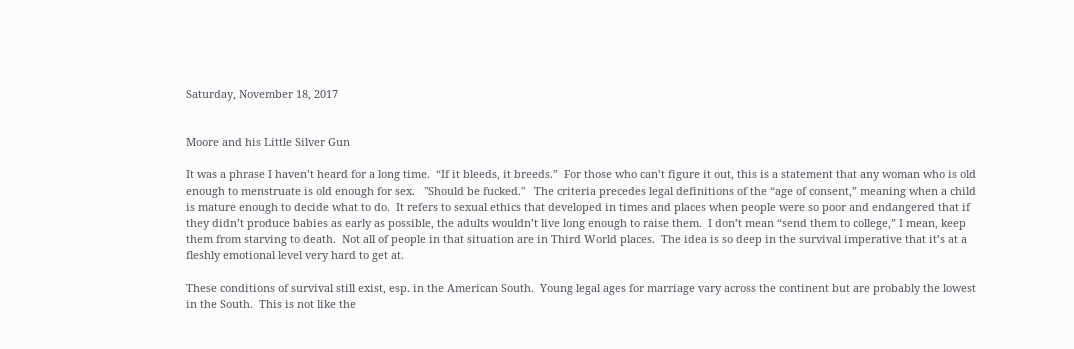Saturday, November 18, 2017


Moore and his Little Silver Gun

It was a phrase I haven’t heard for a long time.  “If it bleeds, it breeds.”  For those who can’t figure it out, this is a statement that any woman who is old enough to menstruate is old enough for sex.   "Should be fucked."   The criteria precedes legal definitions of the “age of consent,” meaning when a child is mature enough to decide what to do.  It refers to sexual ethics that developed in times and places when people were so poor and endangered that if they didn’t produce babies as early as possible, the adults wouldn’t live long enough to raise them.  I don’t mean “send them to college,” I mean, keep them from starving to death.  Not all of people in that situation are in Third World places.  The idea is so deep in the survival imperative that it’s at a fleshly emotional level very hard to get at.

These conditions of survival still exist, esp. in the American South.  Young legal ages for marriage vary across the continent but are probably the lowest in the South.  This is not like the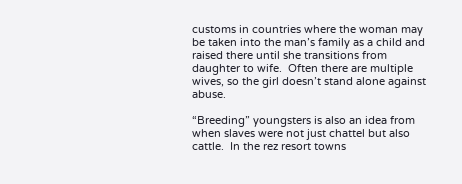customs in countries where the woman may be taken into the man’s family as a child and raised there until she transitions from daughter to wife.  Often there are multiple wives, so the girl doesn’t stand alone against abuse.

“Breeding” youngsters is also an idea from when slaves were not just chattel but also cattle.  In the rez resort towns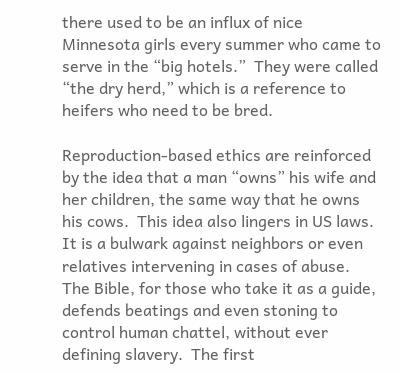there used to be an influx of nice Minnesota girls every summer who came to serve in the “big hotels.”  They were called “the dry herd,” which is a reference to heifers who need to be bred.

Reproduction-based ethics are reinforced by the idea that a man “owns” his wife and her children, the same way that he owns his cows.  This idea also lingers in US laws.  It is a bulwark against neighbors or even relatives intervening in cases of abuse.  The Bible, for those who take it as a guide, defends beatings and even stoning to control human chattel, without ever defining slavery.  The first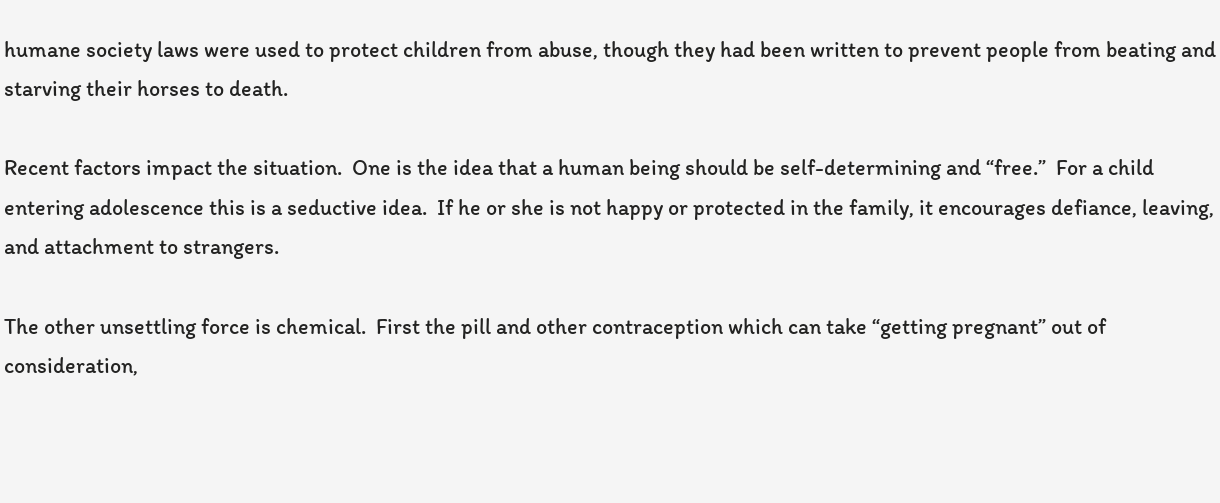humane society laws were used to protect children from abuse, though they had been written to prevent people from beating and starving their horses to death.

Recent factors impact the situation.  One is the idea that a human being should be self-determining and “free.”  For a child entering adolescence this is a seductive idea.  If he or she is not happy or protected in the family, it encourages defiance, leaving, and attachment to strangers.

The other unsettling force is chemical.  First the pill and other contraception which can take “getting pregnant” out of consideration,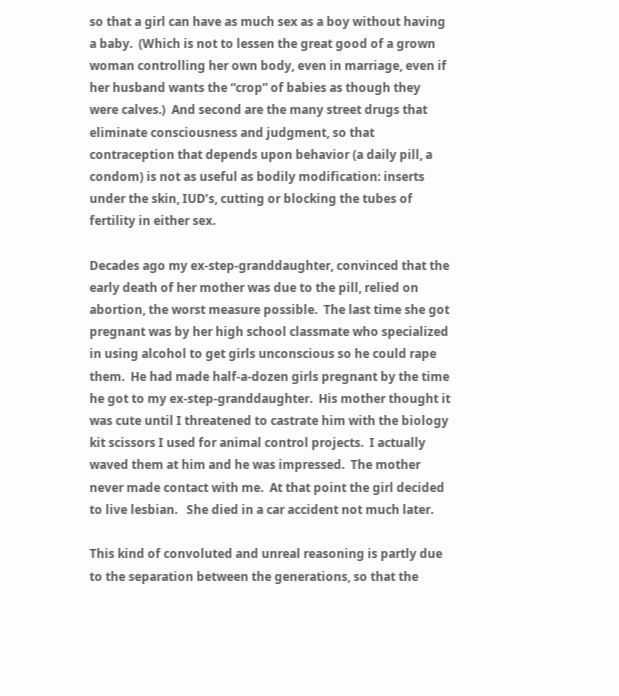so that a girl can have as much sex as a boy without having a baby.  (Which is not to lessen the great good of a grown woman controlling her own body, even in marriage, even if her husband wants the “crop” of babies as though they were calves.)  And second are the many street drugs that eliminate consciousness and judgment, so that contraception that depends upon behavior (a daily pill, a condom) is not as useful as bodily modification: inserts under the skin, IUD’s, cutting or blocking the tubes of fertility in either sex.

Decades ago my ex-step-granddaughter, convinced that the early death of her mother was due to the pill, relied on abortion, the worst measure possible.  The last time she got pregnant was by her high school classmate who specialized in using alcohol to get girls unconscious so he could rape them.  He had made half-a-dozen girls pregnant by the time he got to my ex-step-granddaughter.  His mother thought it was cute until I threatened to castrate him with the biology kit scissors I used for animal control projects.  I actually waved them at him and he was impressed.  The mother never made contact with me.  At that point the girl decided to live lesbian.   She died in a car accident not much later.

This kind of convoluted and unreal reasoning is partly due to the separation between the generations, so that the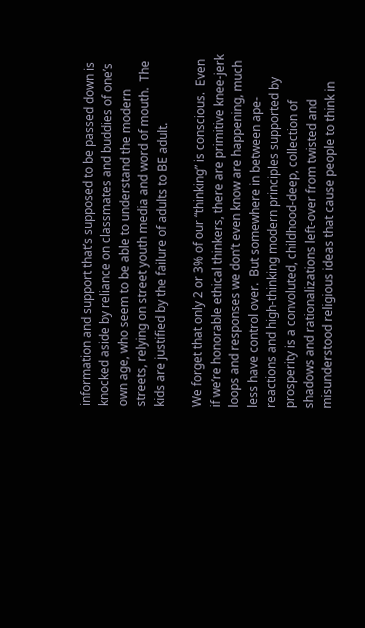information and support that’s supposed to be passed down is knocked aside by reliance on classmates and buddies of one’s own age, who seem to be able to understand the modern streets, relying on street youth media and word of mouth.  The kids are justified by the failure of adults to BE adult.

We forget that only 2 or 3% of our “thinking” is conscious.  Even if we’re honorable ethical thinkers, there are primitive knee-jerk loops and responses we don’t even know are happening, much less have control over.  But somewhere in between ape-reactions and high-thinking modern principles supported by prosperity is a convoluted, childhood-deep, collection of shadows and rationalizations left-over from twisted and misunderstood religious ideas that cause people to think in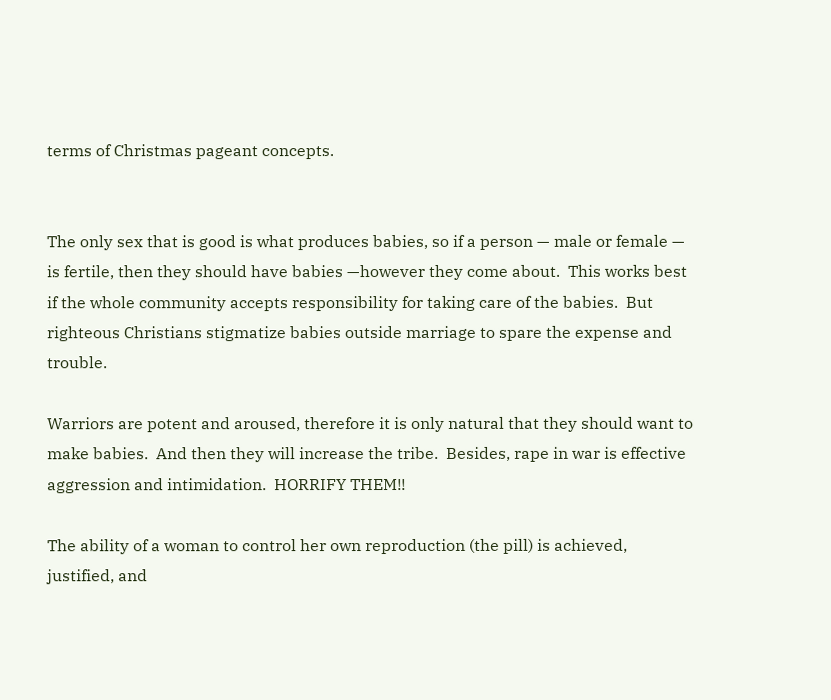terms of Christmas pageant concepts.


The only sex that is good is what produces babies, so if a person — male or female — is fertile, then they should have babies —however they come about.  This works best if the whole community accepts responsibility for taking care of the babies.  But righteous Christians stigmatize babies outside marriage to spare the expense and trouble.

Warriors are potent and aroused, therefore it is only natural that they should want to make babies.  And then they will increase the tribe.  Besides, rape in war is effective aggression and intimidation.  HORRIFY THEM!!

The ability of a woman to control her own reproduction (the pill) is achieved, justified, and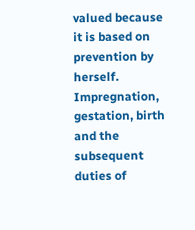valued because it is based on prevention by herself.  Impregnation, gestation, birth and the subsequent duties of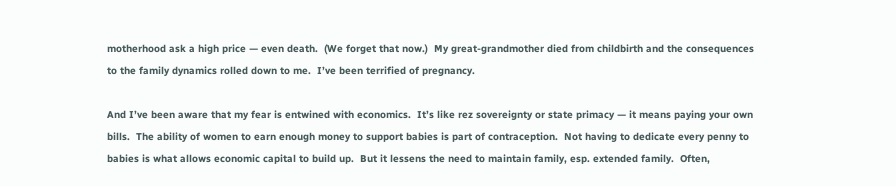motherhood ask a high price — even death.  (We forget that now.)  My great-grandmother died from childbirth and the consequences to the family dynamics rolled down to me.  I’ve been terrified of pregnancy.

And I’ve been aware that my fear is entwined with economics.  It’s like rez sovereignty or state primacy — it means paying your own bills.  The ability of women to earn enough money to support babies is part of contraception.  Not having to dedicate every penny to babies is what allows economic capital to build up.  But it lessens the need to maintain family, esp. extended family.  Often,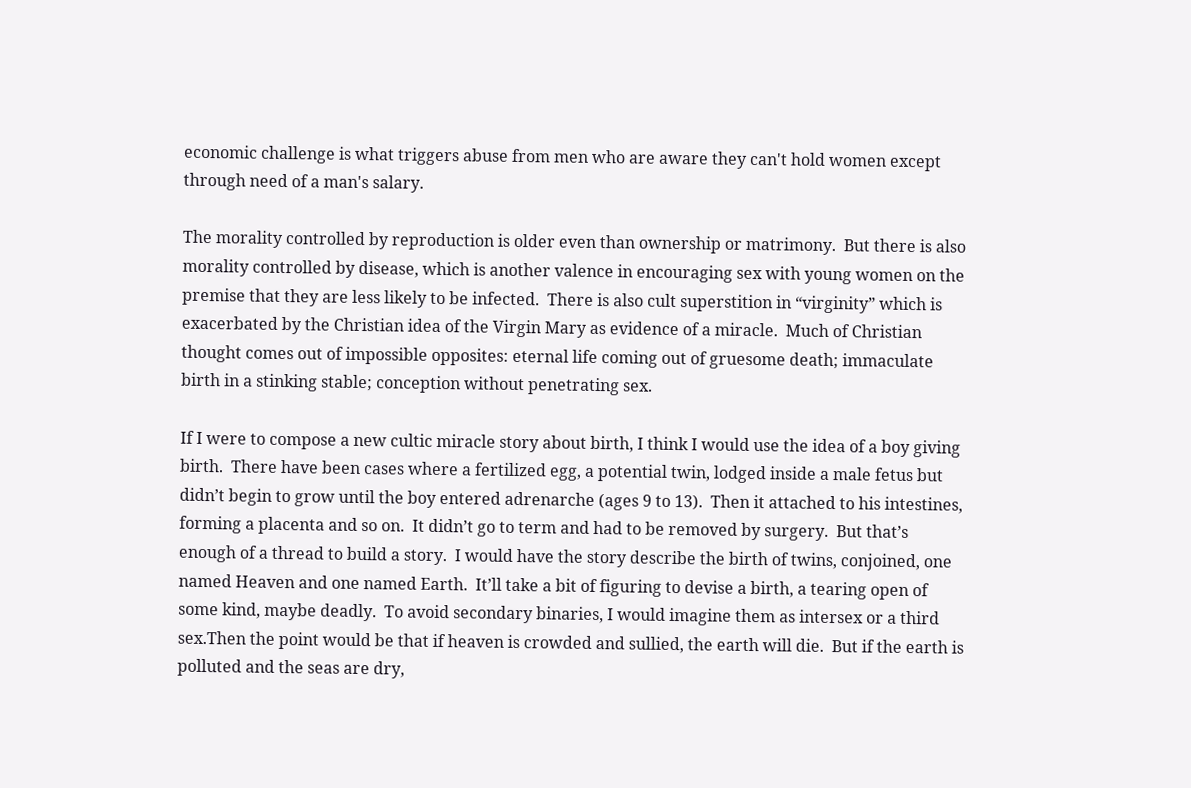economic challenge is what triggers abuse from men who are aware they can't hold women except through need of a man's salary.

The morality controlled by reproduction is older even than ownership or matrimony.  But there is also morality controlled by disease, which is another valence in encouraging sex with young women on the premise that they are less likely to be infected.  There is also cult superstition in “virginity” which is exacerbated by the Christian idea of the Virgin Mary as evidence of a miracle.  Much of Christian thought comes out of impossible opposites: eternal life coming out of gruesome death; immaculate birth in a stinking stable; conception without penetrating sex.

If I were to compose a new cultic miracle story about birth, I think I would use the idea of a boy giving birth.  There have been cases where a fertilized egg, a potential twin, lodged inside a male fetus but didn’t begin to grow until the boy entered adrenarche (ages 9 to 13).  Then it attached to his intestines, forming a placenta and so on.  It didn’t go to term and had to be removed by surgery.  But that’s enough of a thread to build a story.  I would have the story describe the birth of twins, conjoined, one named Heaven and one named Earth.  It’ll take a bit of figuring to devise a birth, a tearing open of some kind, maybe deadly.  To avoid secondary binaries, I would imagine them as intersex or a third sex.Then the point would be that if heaven is crowded and sullied, the earth will die.  But if the earth is polluted and the seas are dry,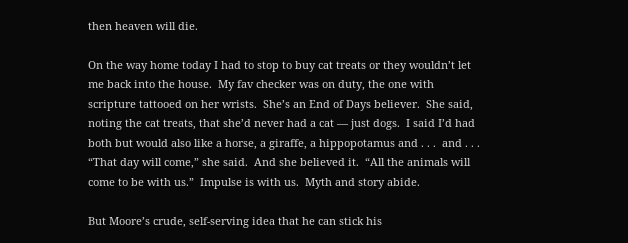then heaven will die.

On the way home today I had to stop to buy cat treats or they wouldn’t let me back into the house.  My fav checker was on duty, the one with scripture tattooed on her wrists.  She’s an End of Days believer.  She said, noting the cat treats, that she’d never had a cat — just dogs.  I said I’d had both but would also like a horse, a giraffe, a hippopotamus and . . .  and . . .  “That day will come,” she said.  And she believed it.  “All the animals will come to be with us.”  Impulse is with us.  Myth and story abide.

But Moore’s crude, self-serving idea that he can stick his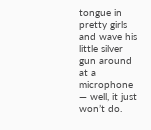tongue in pretty girls and wave his little silver gun around at a microphone — well, it just won’t do.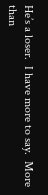He’s a loser.  I have more to say.  More than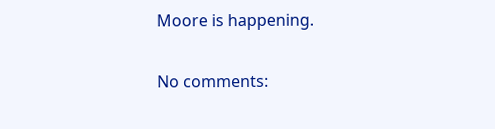Moore is happening.

No comments: